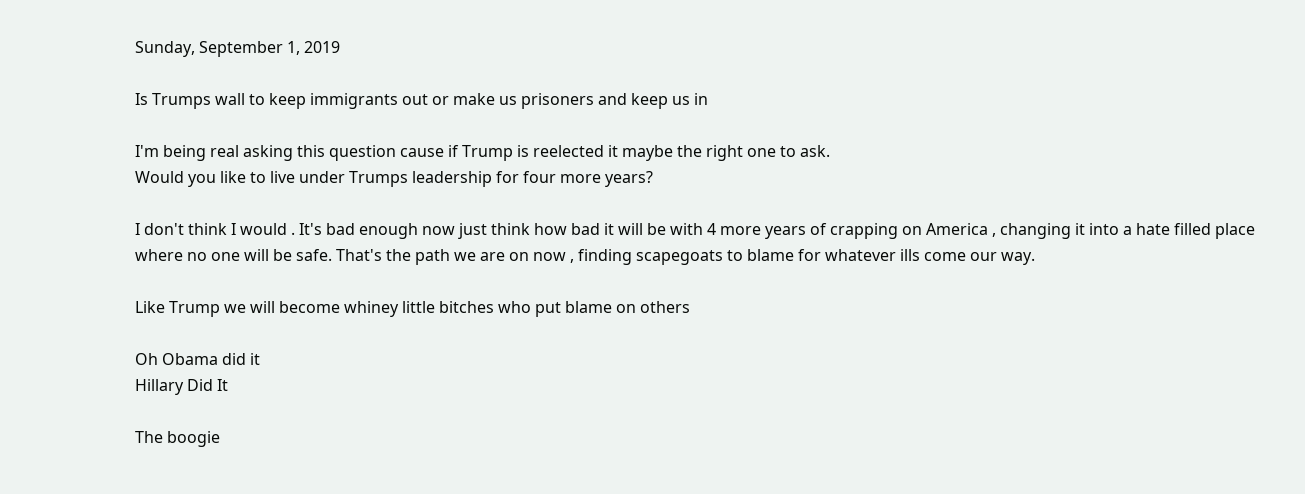Sunday, September 1, 2019

Is Trumps wall to keep immigrants out or make us prisoners and keep us in

I'm being real asking this question cause if Trump is reelected it maybe the right one to ask.
Would you like to live under Trumps leadership for four more years?

I don't think I would . It's bad enough now just think how bad it will be with 4 more years of crapping on America , changing it into a hate filled place where no one will be safe. That's the path we are on now , finding scapegoats to blame for whatever ills come our way.

Like Trump we will become whiney little bitches who put blame on others

Oh Obama did it
Hillary Did It

The boogie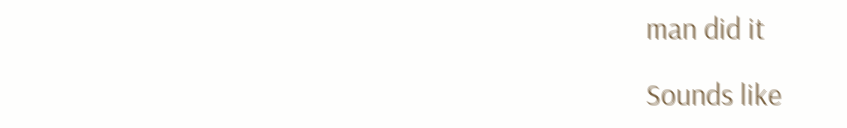man did it

Sounds like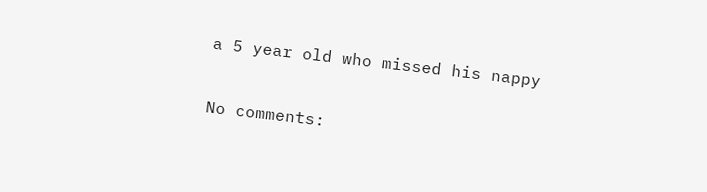a 5 year old who missed his nappy

No comments: